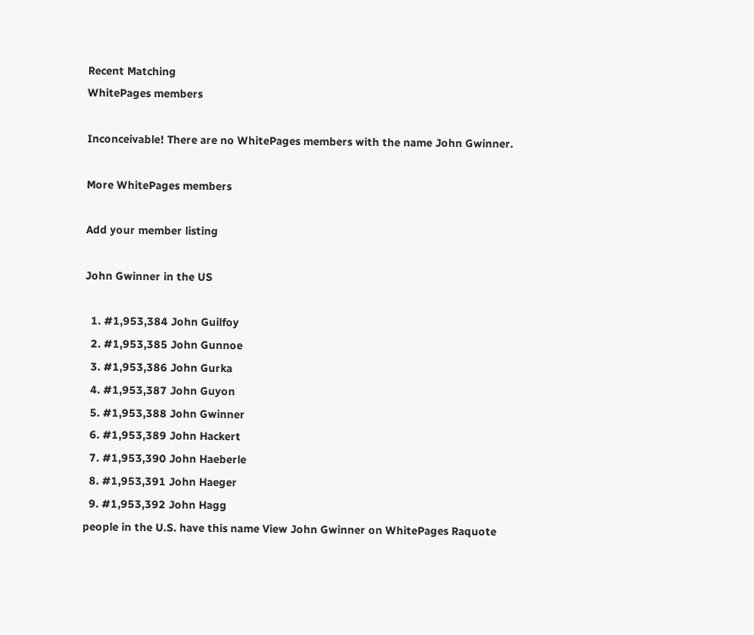Recent Matching
WhitePages members

Inconceivable! There are no WhitePages members with the name John Gwinner.

More WhitePages members

Add your member listing

John Gwinner in the US

  1. #1,953,384 John Guilfoy
  2. #1,953,385 John Gunnoe
  3. #1,953,386 John Gurka
  4. #1,953,387 John Guyon
  5. #1,953,388 John Gwinner
  6. #1,953,389 John Hackert
  7. #1,953,390 John Haeberle
  8. #1,953,391 John Haeger
  9. #1,953,392 John Hagg
people in the U.S. have this name View John Gwinner on WhitePages Raquote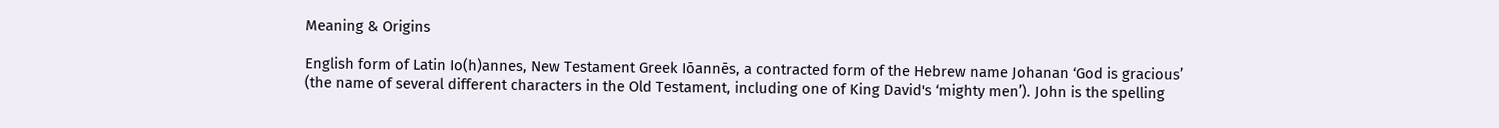Meaning & Origins

English form of Latin Io(h)annes, New Testament Greek Iōannēs, a contracted form of the Hebrew name Johanan ‘God is gracious’ (the name of several different characters in the Old Testament, including one of King David's ‘mighty men’). John is the spelling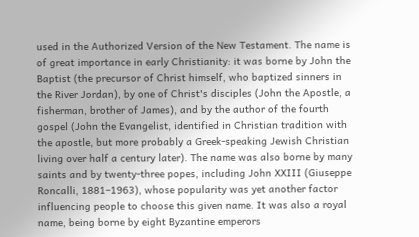used in the Authorized Version of the New Testament. The name is of great importance in early Christianity: it was borne by John the Baptist (the precursor of Christ himself, who baptized sinners in the River Jordan), by one of Christ's disciples (John the Apostle, a fisherman, brother of James), and by the author of the fourth gospel (John the Evangelist, identified in Christian tradition with the apostle, but more probably a Greek-speaking Jewish Christian living over half a century later). The name was also borne by many saints and by twenty-three popes, including John XXIII (Giuseppe Roncalli, 1881–1963), whose popularity was yet another factor influencing people to choose this given name. It was also a royal name, being borne by eight Byzantine emperors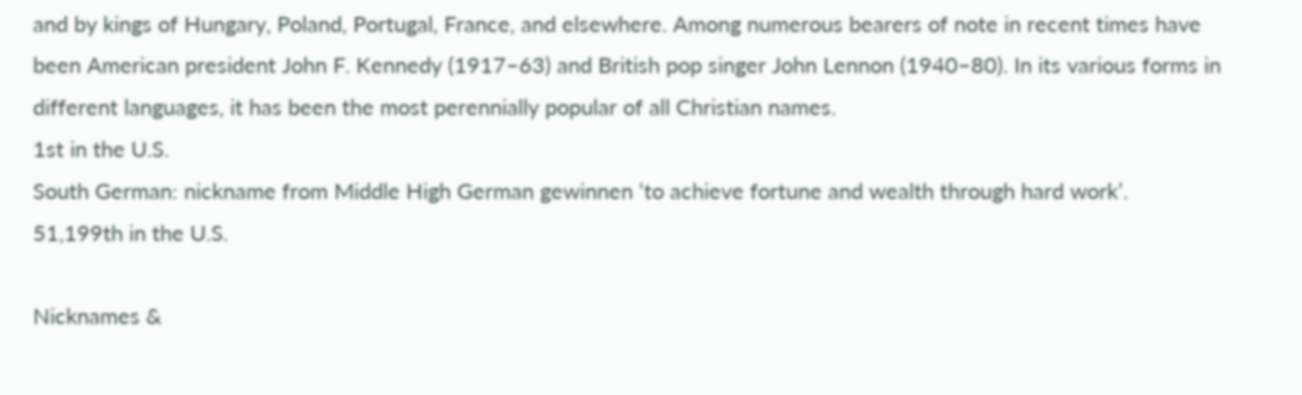and by kings of Hungary, Poland, Portugal, France, and elsewhere. Among numerous bearers of note in recent times have been American president John F. Kennedy (1917–63) and British pop singer John Lennon (1940–80). In its various forms in different languages, it has been the most perennially popular of all Christian names.
1st in the U.S.
South German: nickname from Middle High German gewinnen ‘to achieve fortune and wealth through hard work’.
51,199th in the U.S.

Nicknames &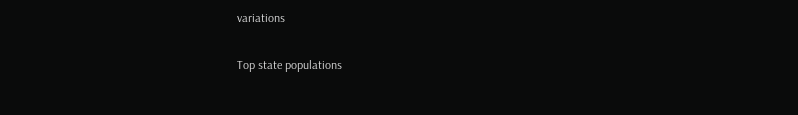variations

Top state populations